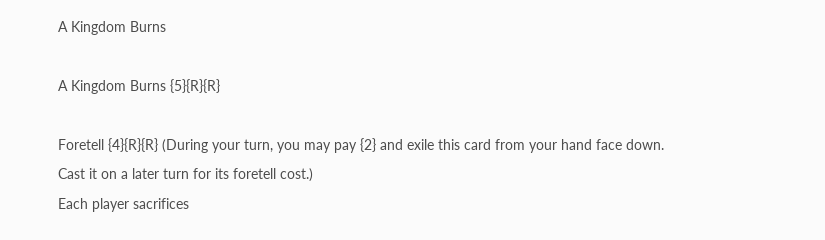A Kingdom Burns

A Kingdom Burns {5}{R}{R}

Foretell {4}{R}{R} (During your turn, you may pay {2} and exile this card from your hand face down. Cast it on a later turn for its foretell cost.)
Each player sacrifices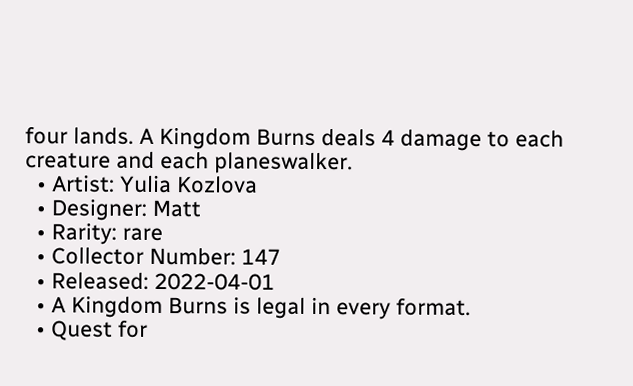four lands. A Kingdom Burns deals 4 damage to each creature and each planeswalker.
  • Artist: Yulia Kozlova
  • Designer: Matt
  • Rarity: rare
  • Collector Number: 147
  • Released: 2022-04-01
  • A Kingdom Burns is legal in every format.
  • Quest for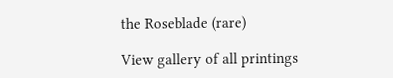the Roseblade (rare)

View gallery of all printings